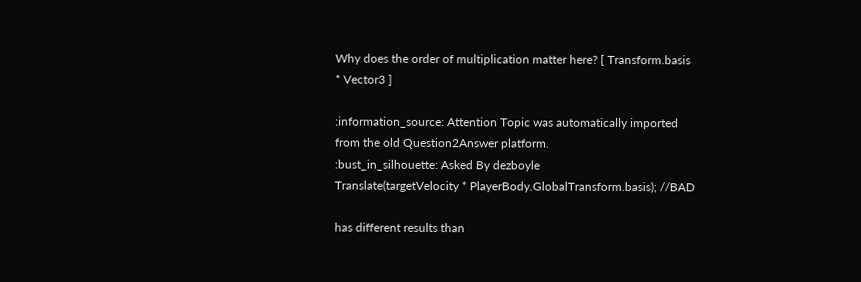Why does the order of multiplication matter here? [ Transform.basis * Vector3 ]

:information_source: Attention Topic was automatically imported from the old Question2Answer platform.
:bust_in_silhouette: Asked By dezboyle
Translate(targetVelocity * PlayerBody.GlobalTransform.basis); //BAD

has different results than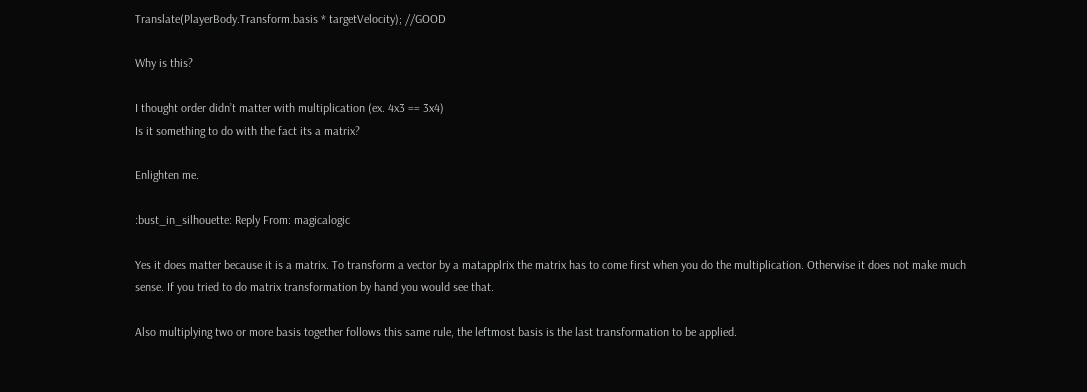Translate(PlayerBody.Transform.basis * targetVelocity); //GOOD

Why is this?

I thought order didn’t matter with multiplication (ex. 4x3 == 3x4)
Is it something to do with the fact its a matrix?

Enlighten me.

:bust_in_silhouette: Reply From: magicalogic

Yes it does matter because it is a matrix. To transform a vector by a matapplrix the matrix has to come first when you do the multiplication. Otherwise it does not make much sense. If you tried to do matrix transformation by hand you would see that.

Also multiplying two or more basis together follows this same rule, the leftmost basis is the last transformation to be applied.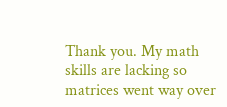Thank you. My math skills are lacking so matrices went way over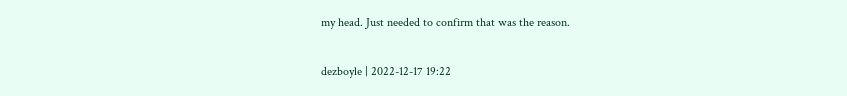my head. Just needed to confirm that was the reason.

dezboyle | 2022-12-17 19:22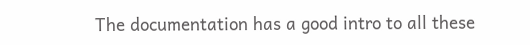The documentation has a good intro to all these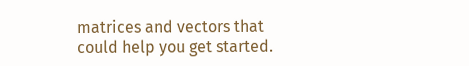matrices and vectors that could help you get started.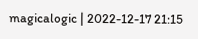magicalogic | 2022-12-17 21:15